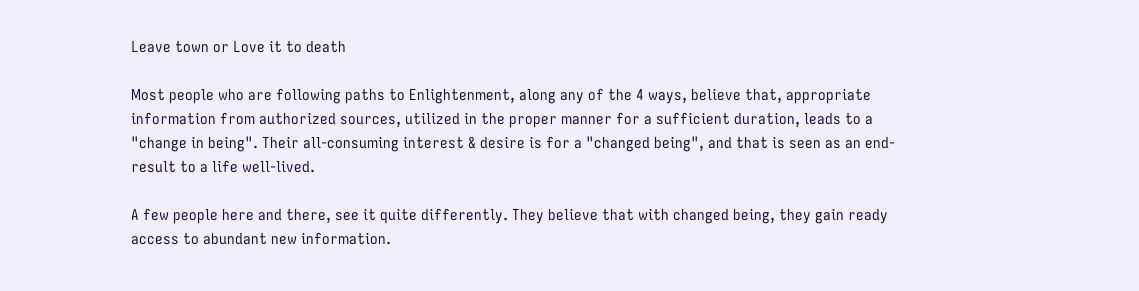Leave town or Love it to death

Most people who are following paths to Enlightenment, along any of the 4 ways, believe that, appropriate information from authorized sources, utilized in the proper manner for a sufficient duration, leads to a "change in being". Their all-consuming interest & desire is for a "changed being", and that is seen as an end-result to a life well-lived.

A few people here and there, see it quite differently. They believe that with changed being, they gain ready access to abundant new information.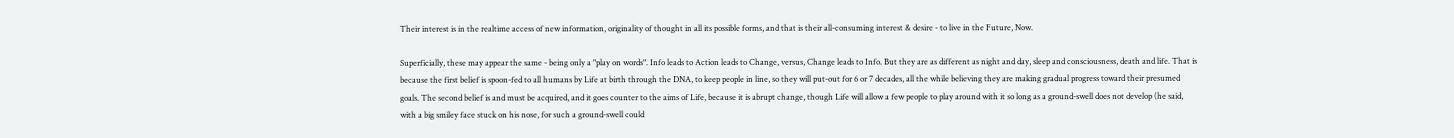Their interest is in the realtime access of new information, originality of thought in all its possible forms, and that is their all-consuming interest & desire - to live in the Future, Now.

Superficially, these may appear the same - being only a "play on words". Info leads to Action leads to Change, versus, Change leads to Info. But they are as different as night and day, sleep and consciousness, death and life. That is because the first belief is spoon-fed to all humans by Life at birth through the DNA, to keep people in line, so they will put-out for 6 or 7 decades, all the while believing they are making gradual progress toward their presumed goals. The second belief is and must be acquired, and it goes counter to the aims of Life, because it is abrupt change, though Life will allow a few people to play around with it so long as a ground-swell does not develop (he said, with a big smiley face stuck on his nose, for such a ground-swell could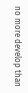no more develop than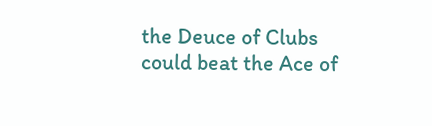the Deuce of Clubs could beat the Ace of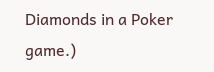Diamonds in a Poker game.)